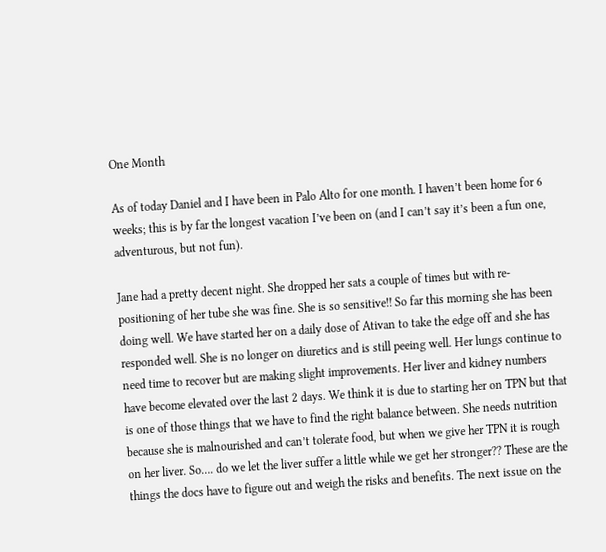One Month

As of today Daniel and I have been in Palo Alto for one month. I haven’t been home for 6 weeks; this is by far the longest vacation I’ve been on (and I can’t say it’s been a fun one, adventurous, but not fun).

Jane had a pretty decent night. She dropped her sats a couple of times but with re-positioning of her tube she was fine. She is so sensitive!! So far this morning she has been doing well. We have started her on a daily dose of Ativan to take the edge off and she has responded well. She is no longer on diuretics and is still peeing well. Her lungs continue to need time to recover but are making slight improvements. Her liver and kidney numbers have become elevated over the last 2 days. We think it is due to starting her on TPN but that is one of those things that we have to find the right balance between. She needs nutrition because she is malnourished and can’t tolerate food, but when we give her TPN it is rough on her liver. So…. do we let the liver suffer a little while we get her stronger?? These are the things the docs have to figure out and weigh the risks and benefits. The next issue on the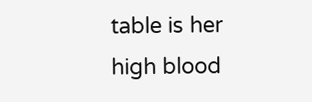table is her high blood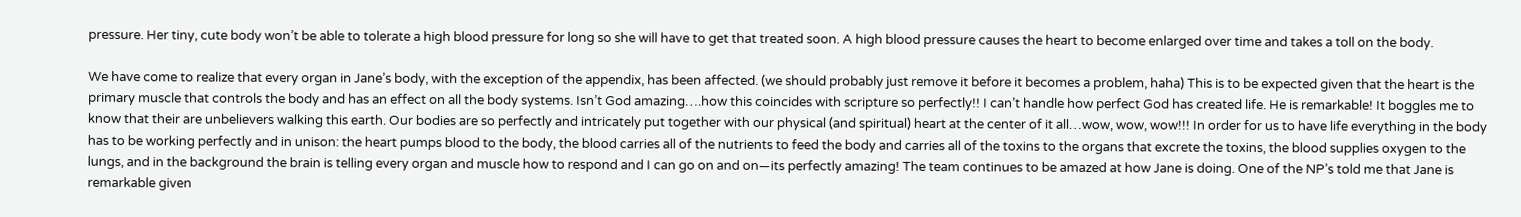pressure. Her tiny, cute body won’t be able to tolerate a high blood pressure for long so she will have to get that treated soon. A high blood pressure causes the heart to become enlarged over time and takes a toll on the body.

We have come to realize that every organ in Jane’s body, with the exception of the appendix, has been affected. (we should probably just remove it before it becomes a problem, haha) This is to be expected given that the heart is the primary muscle that controls the body and has an effect on all the body systems. Isn’t God amazing….how this coincides with scripture so perfectly!! I can’t handle how perfect God has created life. He is remarkable! It boggles me to know that their are unbelievers walking this earth. Our bodies are so perfectly and intricately put together with our physical (and spiritual) heart at the center of it all…wow, wow, wow!!! In order for us to have life everything in the body has to be working perfectly and in unison: the heart pumps blood to the body, the blood carries all of the nutrients to feed the body and carries all of the toxins to the organs that excrete the toxins, the blood supplies oxygen to the lungs, and in the background the brain is telling every organ and muscle how to respond and I can go on and on—its perfectly amazing! The team continues to be amazed at how Jane is doing. One of the NP’s told me that Jane is remarkable given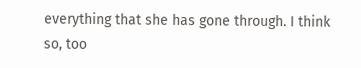everything that she has gone through. I think so, too